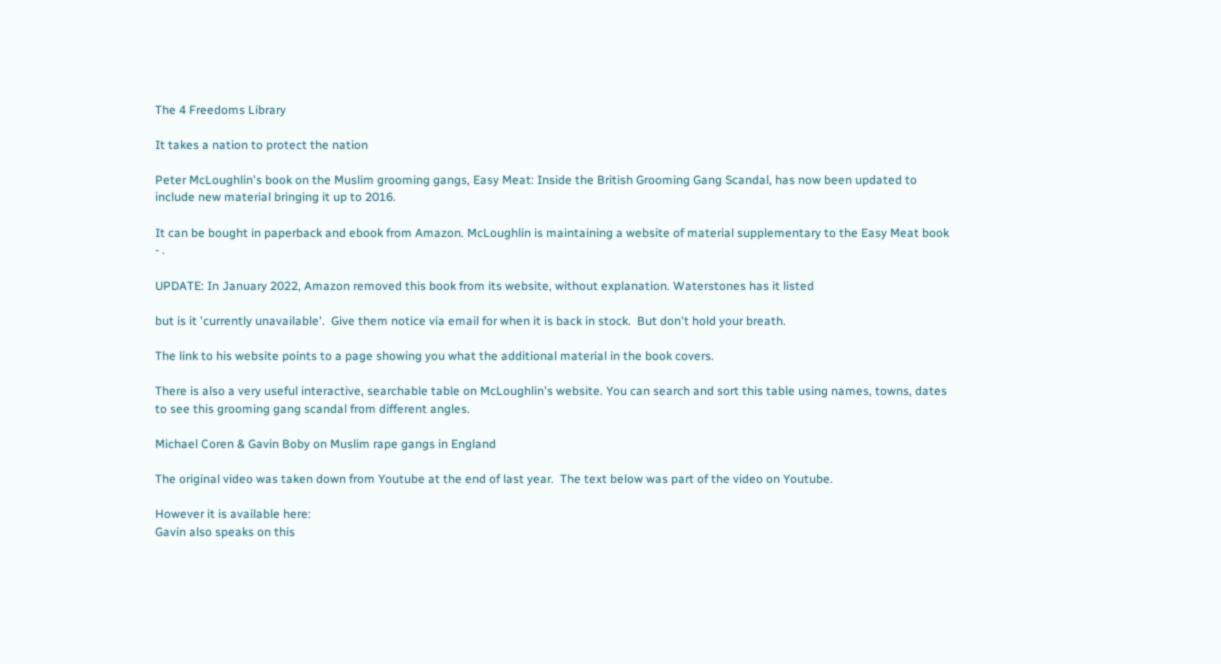The 4 Freedoms Library

It takes a nation to protect the nation

Peter McLoughlin's book on the Muslim grooming gangs, Easy Meat: Inside the British Grooming Gang Scandal, has now been updated to include new material bringing it up to 2016.

It can be bought in paperback and ebook from Amazon. McLoughlin is maintaining a website of material supplementary to the Easy Meat book - .

UPDATE: In January 2022, Amazon removed this book from its website, without explanation. Waterstones has it listed

but is it 'currently unavailable'.  Give them notice via email for when it is back in stock.  But don't hold your breath.

The link to his website points to a page showing you what the additional material in the book covers.

There is also a very useful interactive, searchable table on McLoughlin's website. You can search and sort this table using names, towns, dates to see this grooming gang scandal from different angles.

Michael Coren & Gavin Boby on Muslim rape gangs in England

The original video was taken down from Youtube at the end of last year.  The text below was part of the video on Youtube.

However it is available here:
Gavin also speaks on this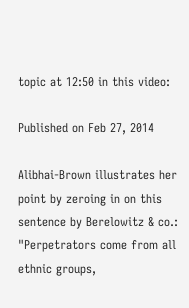topic at 12:50 in this video:

Published on Feb 27, 2014

Alibhai-Brown illustrates her point by zeroing in on this sentence by Berelowitz & co.: "Perpetrators come from all ethnic groups,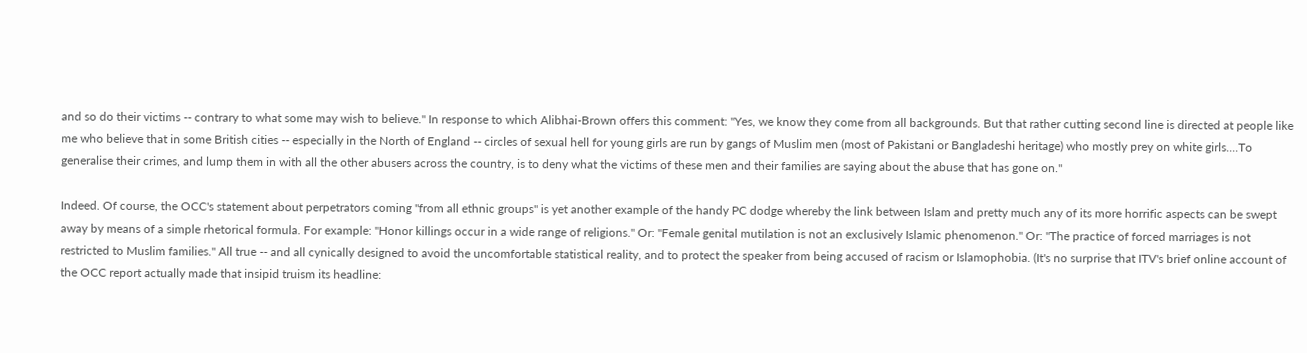and so do their victims -- contrary to what some may wish to believe." In response to which Alibhai-Brown offers this comment: "Yes, we know they come from all backgrounds. But that rather cutting second line is directed at people like me who believe that in some British cities -- especially in the North of England -- circles of sexual hell for young girls are run by gangs of Muslim men (most of Pakistani or Bangladeshi heritage) who mostly prey on white girls....To generalise their crimes, and lump them in with all the other abusers across the country, is to deny what the victims of these men and their families are saying about the abuse that has gone on."

Indeed. Of course, the OCC's statement about perpetrators coming "from all ethnic groups" is yet another example of the handy PC dodge whereby the link between Islam and pretty much any of its more horrific aspects can be swept away by means of a simple rhetorical formula. For example: "Honor killings occur in a wide range of religions." Or: "Female genital mutilation is not an exclusively Islamic phenomenon." Or: "The practice of forced marriages is not restricted to Muslim families." All true -- and all cynically designed to avoid the uncomfortable statistical reality, and to protect the speaker from being accused of racism or Islamophobia. (It's no surprise that ITV's brief online account of the OCC report actually made that insipid truism its headline: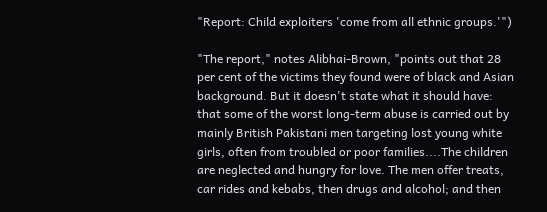"Report: Child exploiters 'come from all ethnic groups.'")

"The report," notes Alibhai-Brown, "points out that 28 per cent of the victims they found were of black and Asian background. But it doesn't state what it should have: that some of the worst long-term abuse is carried out by mainly British Pakistani men targeting lost young white girls, often from troubled or poor families....The children are neglected and hungry for love. The men offer treats, car rides and kebabs, then drugs and alcohol; and then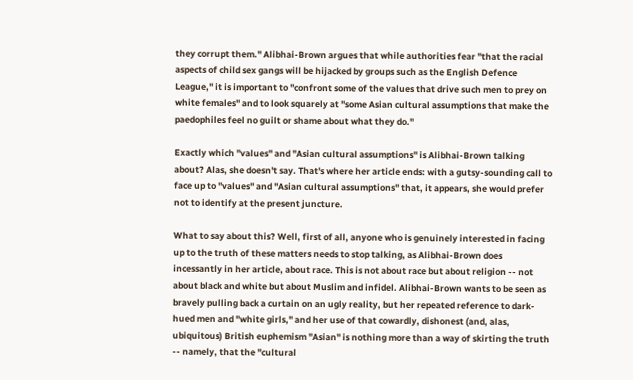they corrupt them." Alibhai-Brown argues that while authorities fear "that the racial aspects of child sex gangs will be hijacked by groups such as the English Defence League," it is important to "confront some of the values that drive such men to prey on white females" and to look squarely at "some Asian cultural assumptions that make the paedophiles feel no guilt or shame about what they do."

Exactly which "values" and "Asian cultural assumptions" is Alibhai-Brown talking about? Alas, she doesn't say. That's where her article ends: with a gutsy-sounding call to face up to "values" and "Asian cultural assumptions" that, it appears, she would prefer not to identify at the present juncture.

What to say about this? Well, first of all, anyone who is genuinely interested in facing up to the truth of these matters needs to stop talking, as Alibhai-Brown does incessantly in her article, about race. This is not about race but about religion -- not about black and white but about Muslim and infidel. Alibhai-Brown wants to be seen as bravely pulling back a curtain on an ugly reality, but her repeated reference to dark-hued men and "white girls," and her use of that cowardly, dishonest (and, alas, ubiquitous) British euphemism "Asian" is nothing more than a way of skirting the truth -- namely, that the "cultural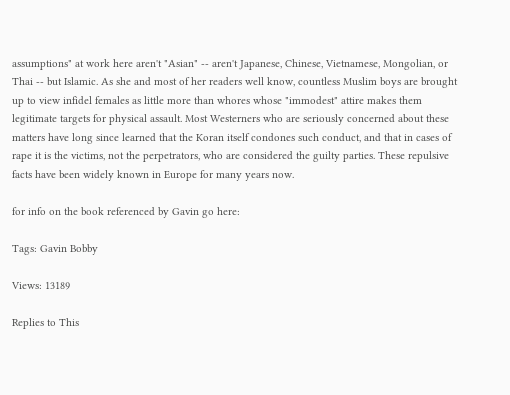assumptions" at work here aren't "Asian" -- aren't Japanese, Chinese, Vietnamese, Mongolian, or Thai -- but Islamic. As she and most of her readers well know, countless Muslim boys are brought up to view infidel females as little more than whores whose "immodest" attire makes them legitimate targets for physical assault. Most Westerners who are seriously concerned about these matters have long since learned that the Koran itself condones such conduct, and that in cases of rape it is the victims, not the perpetrators, who are considered the guilty parties. These repulsive facts have been widely known in Europe for many years now.

for info on the book referenced by Gavin go here:

Tags: Gavin Bobby

Views: 13189

Replies to This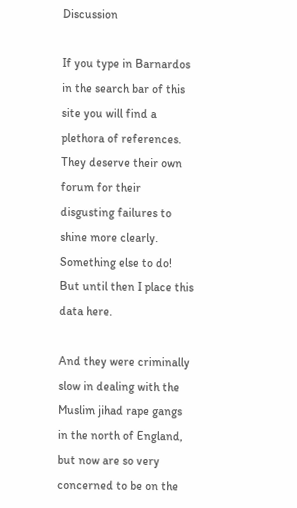Discussion

If you type in Barnardos in the search bar of this site you will find a plethora of references.  They deserve their own forum for their disgusting failures to shine more clearly.  Something else to do!  But until then I place this data here.

And they were criminally slow in dealing with the Muslim jihad rape gangs in the north of England, but now are so very concerned to be on the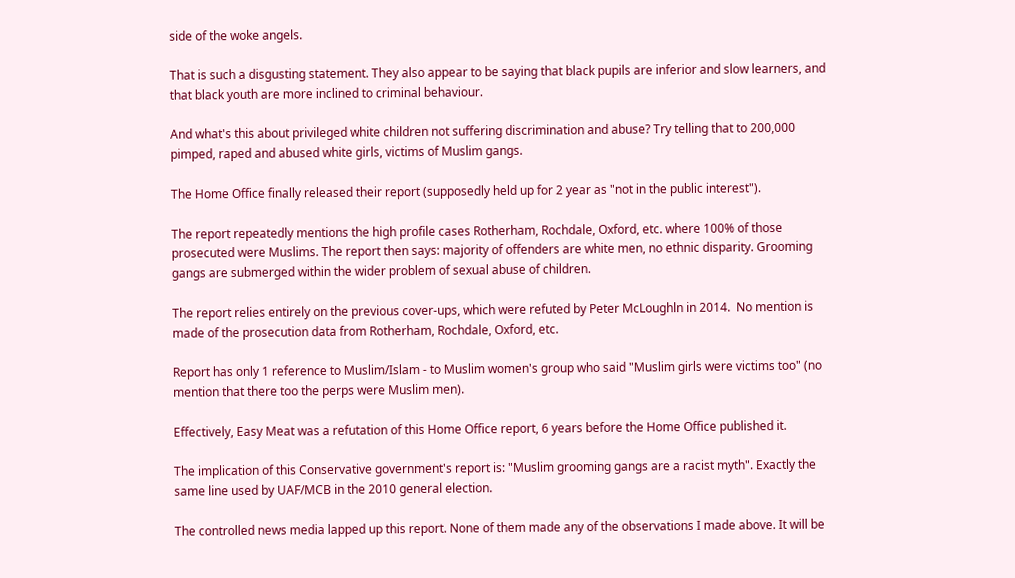side of the woke angels.

That is such a disgusting statement. They also appear to be saying that black pupils are inferior and slow learners, and that black youth are more inclined to criminal behaviour.

And what's this about privileged white children not suffering discrimination and abuse? Try telling that to 200,000 pimped, raped and abused white girls, victims of Muslim gangs.

The Home Office finally released their report (supposedly held up for 2 year as "not in the public interest").

The report repeatedly mentions the high profile cases Rotherham, Rochdale, Oxford, etc. where 100% of those prosecuted were Muslims. The report then says: majority of offenders are white men, no ethnic disparity. Grooming gangs are submerged within the wider problem of sexual abuse of children.

The report relies entirely on the previous cover-ups, which were refuted by Peter McLoughln in 2014.  No mention is made of the prosecution data from Rotherham, Rochdale, Oxford, etc.

Report has only 1 reference to Muslim/Islam - to Muslim women's group who said "Muslim girls were victims too" (no mention that there too the perps were Muslim men).

Effectively, Easy Meat was a refutation of this Home Office report, 6 years before the Home Office published it.

The implication of this Conservative government's report is: "Muslim grooming gangs are a racist myth". Exactly the same line used by UAF/MCB in the 2010 general election.

The controlled news media lapped up this report. None of them made any of the observations I made above. It will be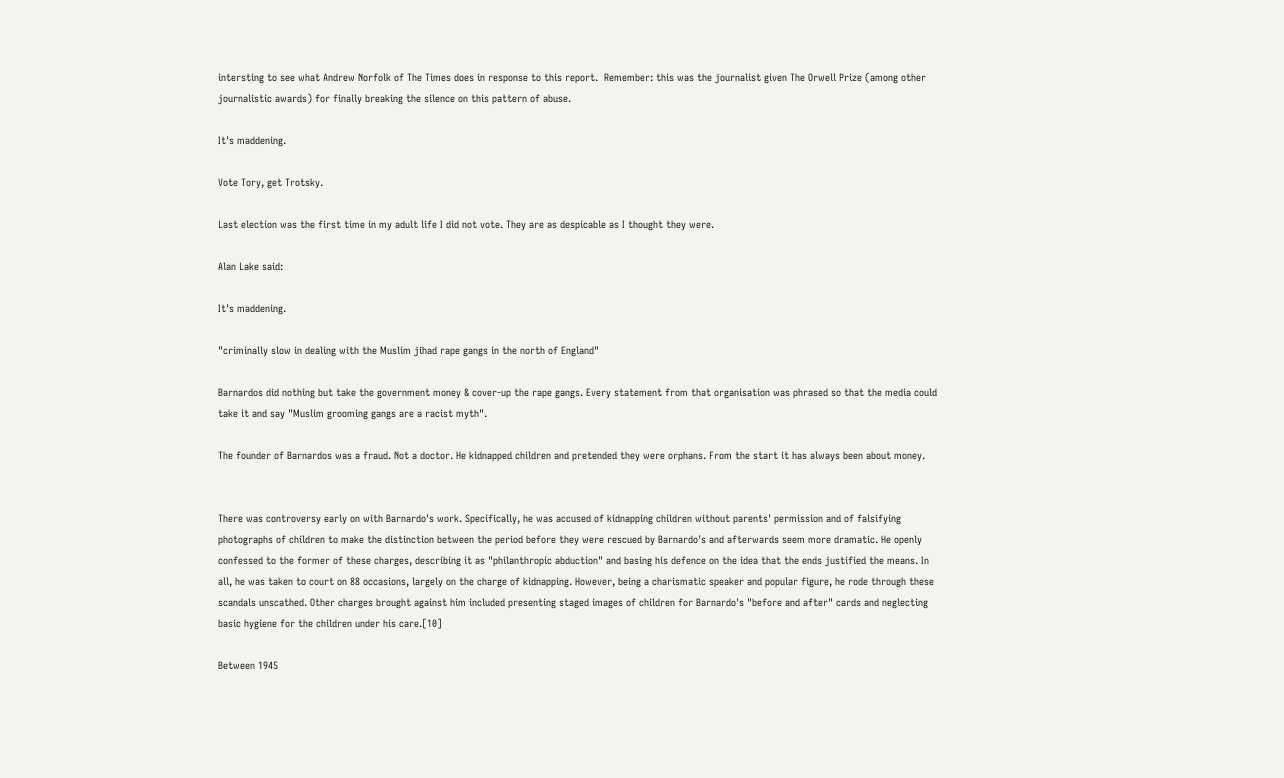intersting to see what Andrew Norfolk of The Times does in response to this report.  Remember: this was the journalist given The Orwell Prize (among other journalistic awards) for finally breaking the silence on this pattern of abuse.

It's maddening.

Vote Tory, get Trotsky.

Last election was the first time in my adult life I did not vote. They are as despicable as I thought they were.

Alan Lake said:

It's maddening.

"criminally slow in dealing with the Muslim jihad rape gangs in the north of England"

Barnardos did nothing but take the government money & cover-up the rape gangs. Every statement from that organisation was phrased so that the media could take it and say "Muslim grooming gangs are a racist myth".

The founder of Barnardos was a fraud. Not a doctor. He kidnapped children and pretended they were orphans. From the start it has always been about money.


There was controversy early on with Barnardo's work. Specifically, he was accused of kidnapping children without parents' permission and of falsifying photographs of children to make the distinction between the period before they were rescued by Barnardo's and afterwards seem more dramatic. He openly confessed to the former of these charges, describing it as "philanthropic abduction" and basing his defence on the idea that the ends justified the means. In all, he was taken to court on 88 occasions, largely on the charge of kidnapping. However, being a charismatic speaker and popular figure, he rode through these scandals unscathed. Other charges brought against him included presenting staged images of children for Barnardo's "before and after" cards and neglecting basic hygiene for the children under his care.[10]

Between 1945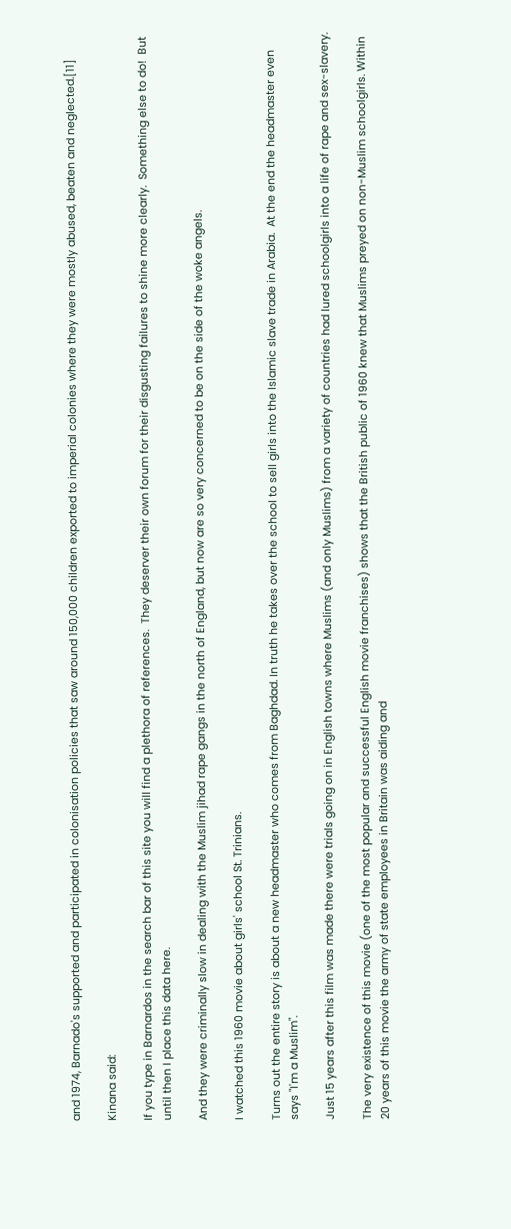and 1974, Barnado's supported and participated in colonisation policies that saw around 150,000 children exported to imperial colonies where they were mostly abused, beaten and neglected.[11]

Kinana said:

If you type in Barnardos in the search bar of this site you will find a plethora of references.  They deserver their own forum for their disgusting failures to shine more clearly.  Something else to do!  But until then I place this data here.

And they were criminally slow in dealing with the Muslim jihad rape gangs in the north of England, but now are so very concerned to be on the side of the woke angels.

I watched this 1960 movie about girls' school St. Trinians.

Turns out the entire story is about a new headmaster who comes from Baghdad. In truth he takes over the school to sell girls into the Islamic slave trade in Arabia.  At the end the headmaster even says "I'm a Muslim".

Just 15 years after this film was made there were trials going on in English towns where Muslims (and only Muslims) from a variety of countries had lured schoolgirls into a life of rape and sex-slavery.

The very existence of this movie (one of the most popular and successful English movie franchises) shows that the British public of 1960 knew that Muslims preyed on non-Muslim schoolgirls. Within 20 years of this movie the army of state employees in Britain was aiding and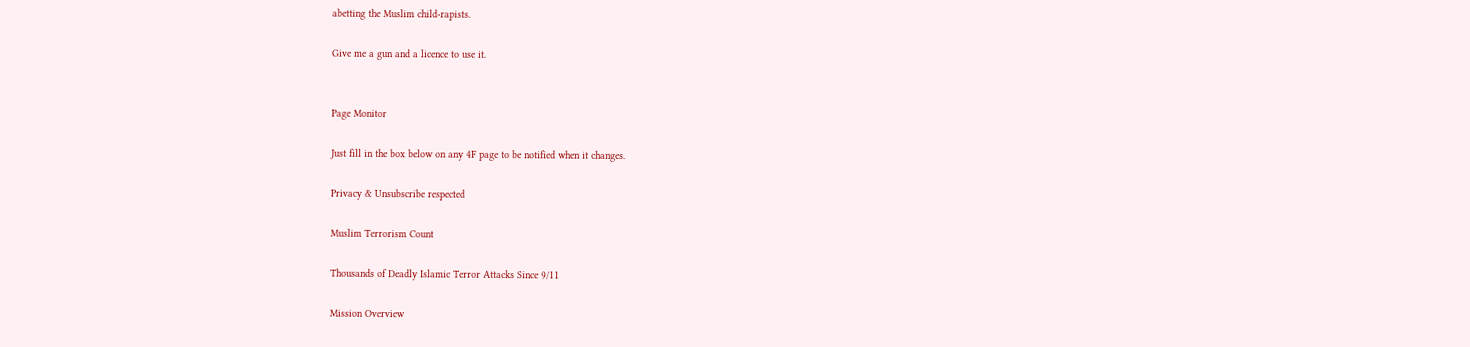abetting the Muslim child-rapists.

Give me a gun and a licence to use it.


Page Monitor

Just fill in the box below on any 4F page to be notified when it changes.

Privacy & Unsubscribe respected

Muslim Terrorism Count

Thousands of Deadly Islamic Terror Attacks Since 9/11

Mission Overview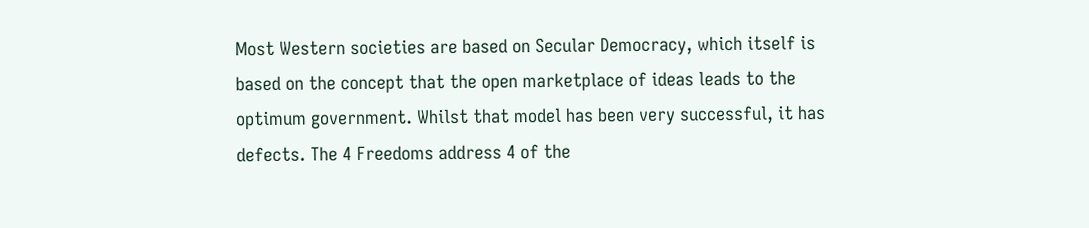Most Western societies are based on Secular Democracy, which itself is based on the concept that the open marketplace of ideas leads to the optimum government. Whilst that model has been very successful, it has defects. The 4 Freedoms address 4 of the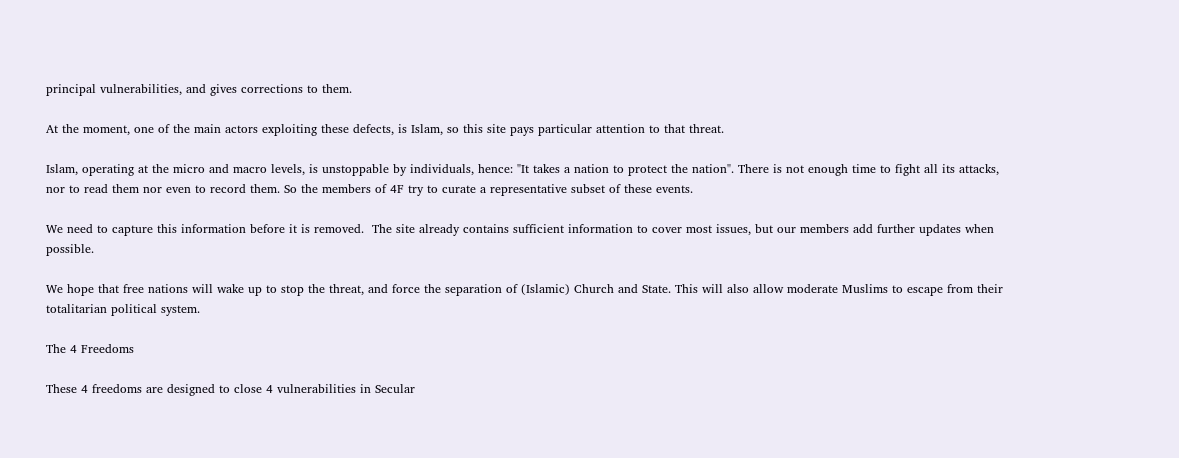principal vulnerabilities, and gives corrections to them.

At the moment, one of the main actors exploiting these defects, is Islam, so this site pays particular attention to that threat.

Islam, operating at the micro and macro levels, is unstoppable by individuals, hence: "It takes a nation to protect the nation". There is not enough time to fight all its attacks, nor to read them nor even to record them. So the members of 4F try to curate a representative subset of these events.

We need to capture this information before it is removed.  The site already contains sufficient information to cover most issues, but our members add further updates when possible.

We hope that free nations will wake up to stop the threat, and force the separation of (Islamic) Church and State. This will also allow moderate Muslims to escape from their totalitarian political system.

The 4 Freedoms

These 4 freedoms are designed to close 4 vulnerabilities in Secular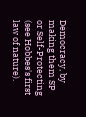Democracy, by making them SP or Self-Protecting (see Hobbes's first law of nature).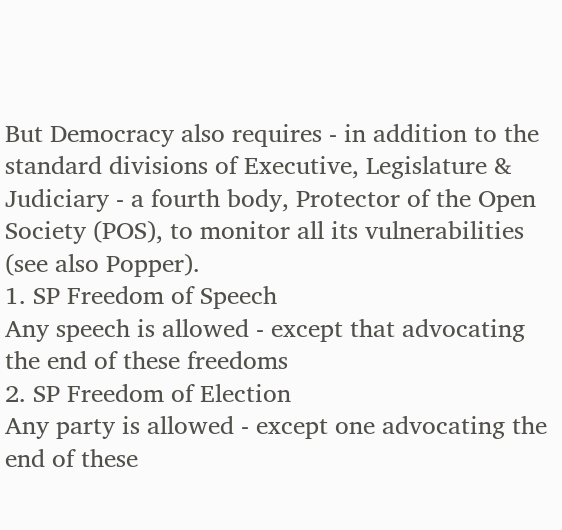But Democracy also requires - in addition to the standard divisions of Executive, Legislature & Judiciary - a fourth body, Protector of the Open Society (POS), to monitor all its vulnerabilities (see also Popper).
1. SP Freedom of Speech
Any speech is allowed - except that advocating the end of these freedoms
2. SP Freedom of Election
Any party is allowed - except one advocating the end of these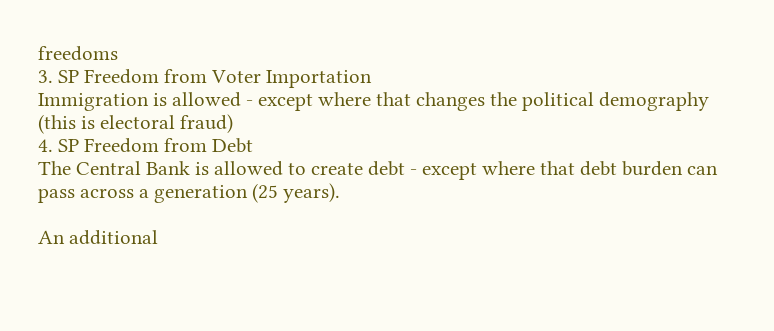freedoms
3. SP Freedom from Voter Importation
Immigration is allowed - except where that changes the political demography (this is electoral fraud)
4. SP Freedom from Debt
The Central Bank is allowed to create debt - except where that debt burden can pass across a generation (25 years).

An additional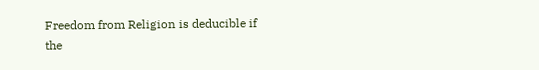Freedom from Religion is deducible if the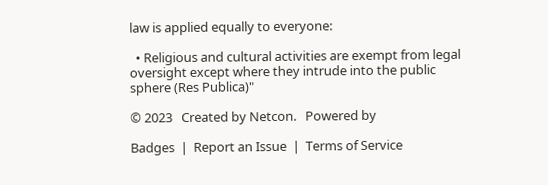law is applied equally to everyone:

  • Religious and cultural activities are exempt from legal oversight except where they intrude into the public sphere (Res Publica)"

© 2023   Created by Netcon.   Powered by

Badges  |  Report an Issue  |  Terms of Service